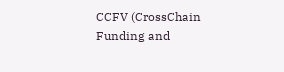CCFV (CrossChain Funding and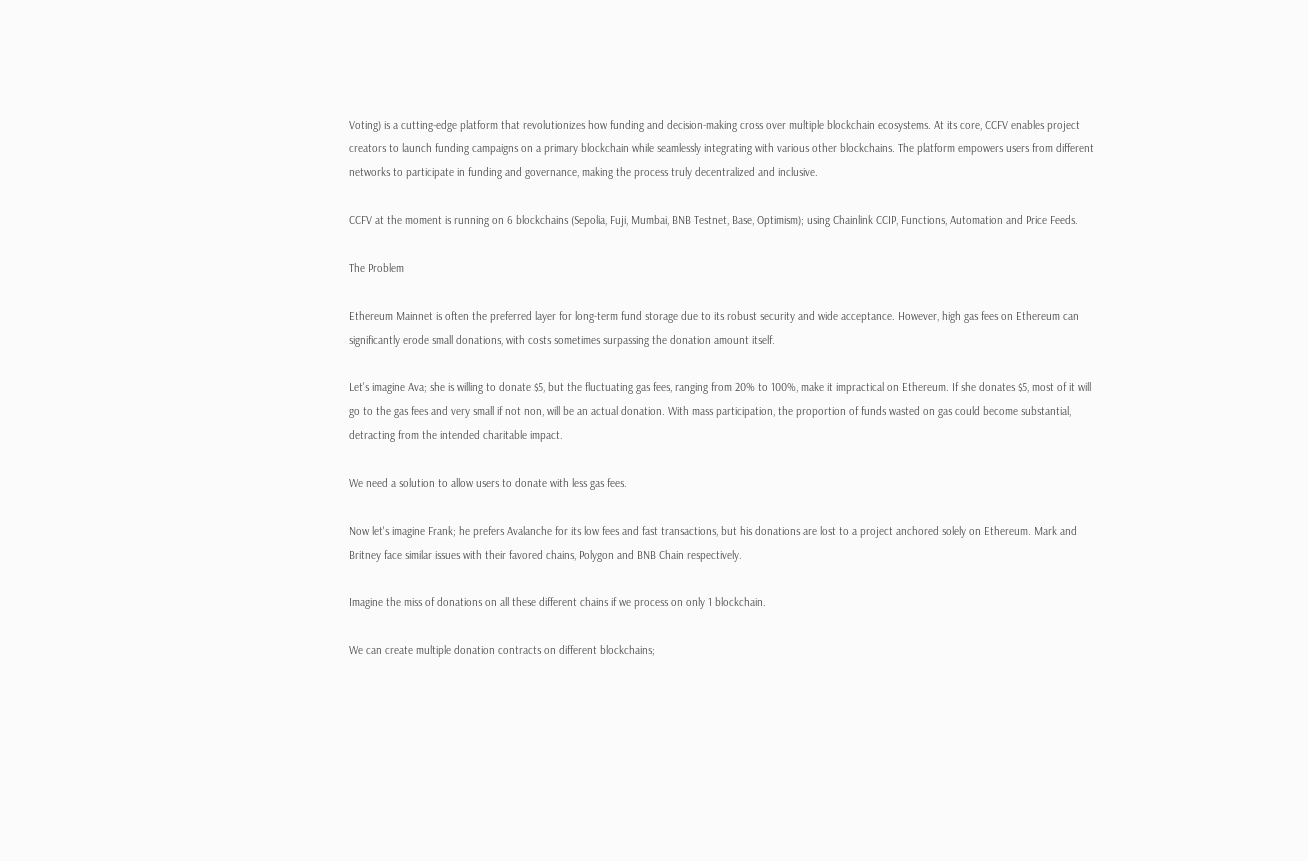Voting) is a cutting-edge platform that revolutionizes how funding and decision-making cross over multiple blockchain ecosystems. At its core, CCFV enables project creators to launch funding campaigns on a primary blockchain while seamlessly integrating with various other blockchains. The platform empowers users from different networks to participate in funding and governance, making the process truly decentralized and inclusive.

CCFV at the moment is running on 6 blockchains (Sepolia, Fuji, Mumbai, BNB Testnet, Base, Optimism); using Chainlink CCIP, Functions, Automation and Price Feeds.

The Problem

Ethereum Mainnet is often the preferred layer for long-term fund storage due to its robust security and wide acceptance. However, high gas fees on Ethereum can significantly erode small donations, with costs sometimes surpassing the donation amount itself.

Let's imagine Ava; she is willing to donate $5, but the fluctuating gas fees, ranging from 20% to 100%, make it impractical on Ethereum. If she donates $5, most of it will go to the gas fees and very small if not non, will be an actual donation. With mass participation, the proportion of funds wasted on gas could become substantial, detracting from the intended charitable impact.

We need a solution to allow users to donate with less gas fees.

Now let's imagine Frank; he prefers Avalanche for its low fees and fast transactions, but his donations are lost to a project anchored solely on Ethereum. Mark and Britney face similar issues with their favored chains, Polygon and BNB Chain respectively.

Imagine the miss of donations on all these different chains if we process on only 1 blockchain.

We can create multiple donation contracts on different blockchains;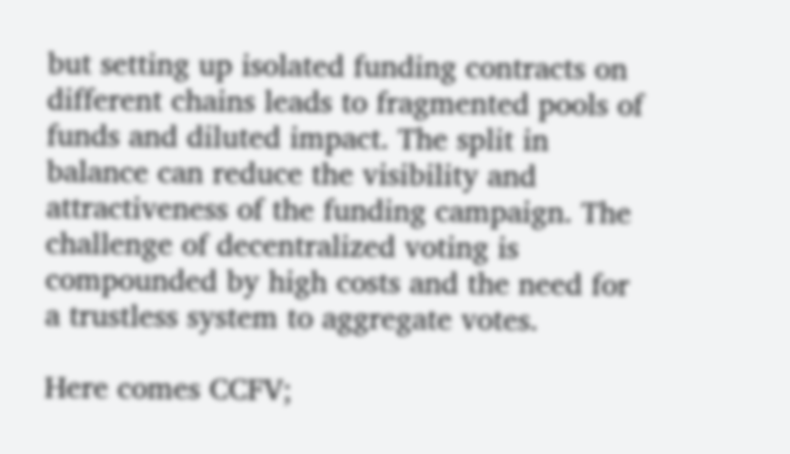but setting up isolated funding contracts on different chains leads to fragmented pools of funds and diluted impact. The split in balance can reduce the visibility and attractiveness of the funding campaign. The challenge of decentralized voting is compounded by high costs and the need for a trustless system to aggregate votes.

Here comes CCFV;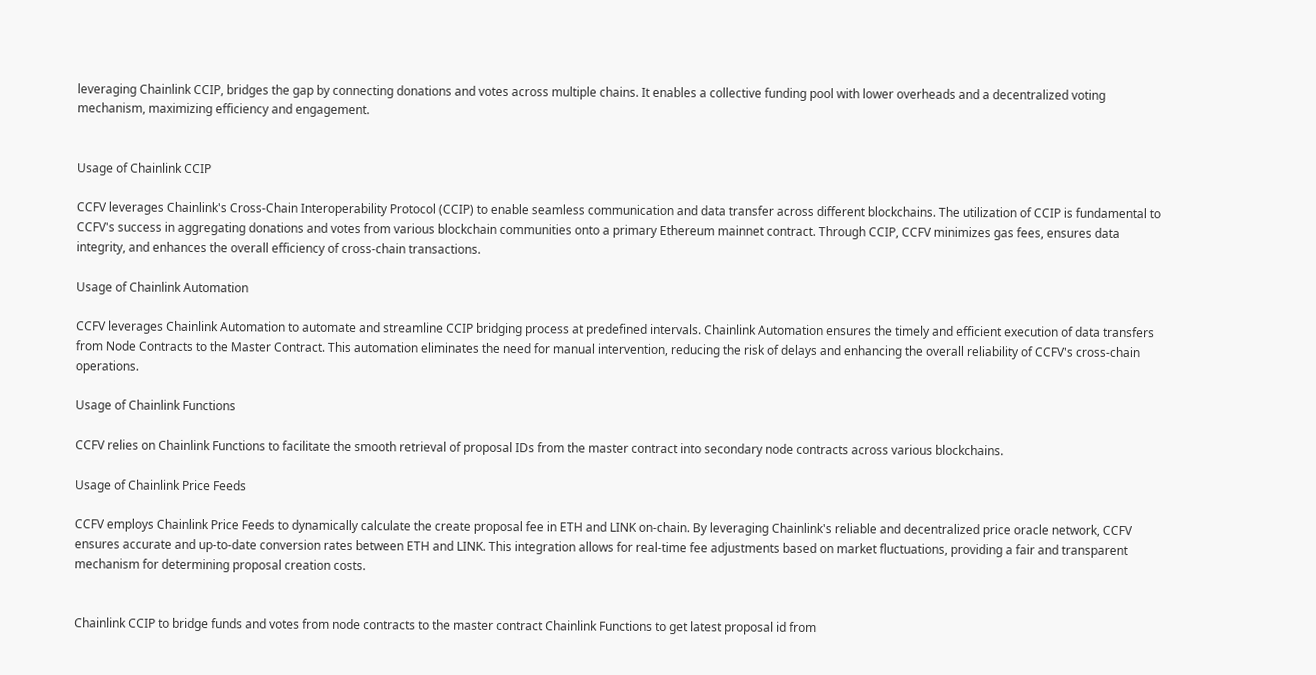leveraging Chainlink CCIP, bridges the gap by connecting donations and votes across multiple chains. It enables a collective funding pool with lower overheads and a decentralized voting mechanism, maximizing efficiency and engagement.


Usage of Chainlink CCIP

CCFV leverages Chainlink's Cross-Chain Interoperability Protocol (CCIP) to enable seamless communication and data transfer across different blockchains. The utilization of CCIP is fundamental to CCFV's success in aggregating donations and votes from various blockchain communities onto a primary Ethereum mainnet contract. Through CCIP, CCFV minimizes gas fees, ensures data integrity, and enhances the overall efficiency of cross-chain transactions.

Usage of Chainlink Automation

CCFV leverages Chainlink Automation to automate and streamline CCIP bridging process at predefined intervals. Chainlink Automation ensures the timely and efficient execution of data transfers from Node Contracts to the Master Contract. This automation eliminates the need for manual intervention, reducing the risk of delays and enhancing the overall reliability of CCFV's cross-chain operations.

Usage of Chainlink Functions

CCFV relies on Chainlink Functions to facilitate the smooth retrieval of proposal IDs from the master contract into secondary node contracts across various blockchains.

Usage of Chainlink Price Feeds

CCFV employs Chainlink Price Feeds to dynamically calculate the create proposal fee in ETH and LINK on-chain. By leveraging Chainlink's reliable and decentralized price oracle network, CCFV ensures accurate and up-to-date conversion rates between ETH and LINK. This integration allows for real-time fee adjustments based on market fluctuations, providing a fair and transparent mechanism for determining proposal creation costs.


Chainlink CCIP to bridge funds and votes from node contracts to the master contract Chainlink Functions to get latest proposal id from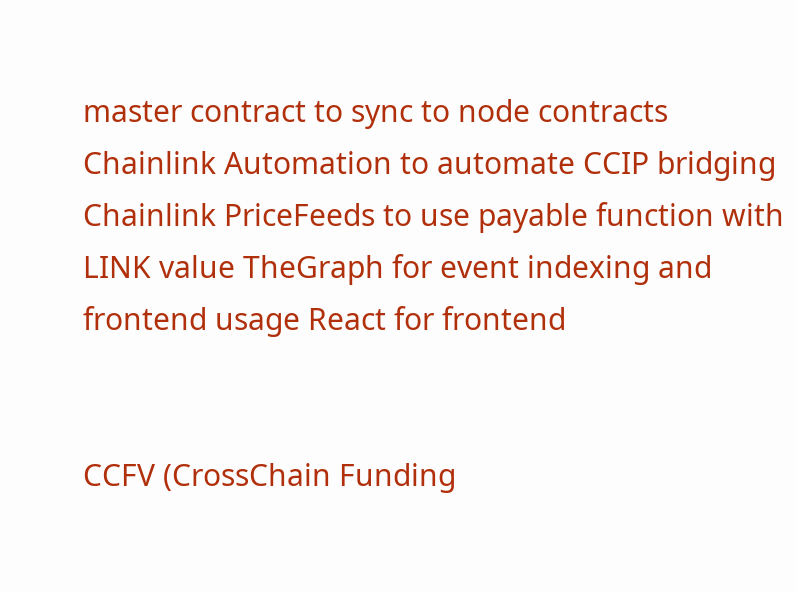master contract to sync to node contracts Chainlink Automation to automate CCIP bridging Chainlink PriceFeeds to use payable function with LINK value TheGraph for event indexing and frontend usage React for frontend


CCFV (CrossChain Funding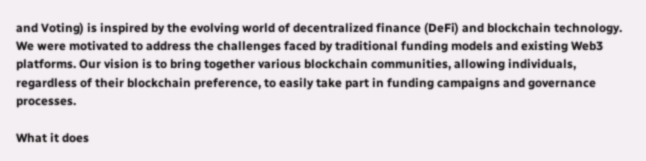and Voting) is inspired by the evolving world of decentralized finance (DeFi) and blockchain technology. We were motivated to address the challenges faced by traditional funding models and existing Web3 platforms. Our vision is to bring together various blockchain communities, allowing individuals, regardless of their blockchain preference, to easily take part in funding campaigns and governance processes.

What it does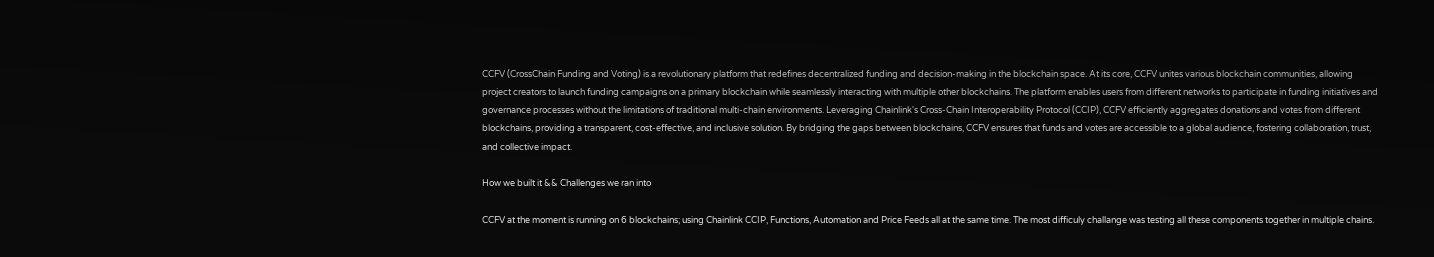CCFV (CrossChain Funding and Voting) is a revolutionary platform that redefines decentralized funding and decision-making in the blockchain space. At its core, CCFV unites various blockchain communities, allowing project creators to launch funding campaigns on a primary blockchain while seamlessly interacting with multiple other blockchains. The platform enables users from different networks to participate in funding initiatives and governance processes without the limitations of traditional multi-chain environments. Leveraging Chainlink's Cross-Chain Interoperability Protocol (CCIP), CCFV efficiently aggregates donations and votes from different blockchains, providing a transparent, cost-effective, and inclusive solution. By bridging the gaps between blockchains, CCFV ensures that funds and votes are accessible to a global audience, fostering collaboration, trust, and collective impact.

How we built it && Challenges we ran into

CCFV at the moment is running on 6 blockchains; using Chainlink CCIP, Functions, Automation and Price Feeds all at the same time. The most difficuly challange was testing all these components together in multiple chains.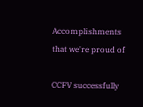Accomplishments that we're proud of

CCFV successfully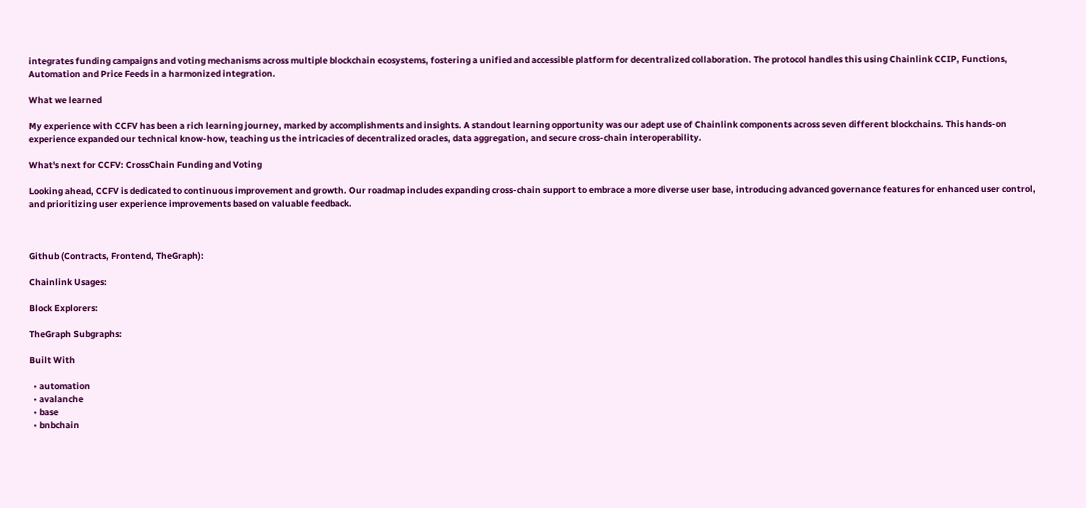integrates funding campaigns and voting mechanisms across multiple blockchain ecosystems, fostering a unified and accessible platform for decentralized collaboration. The protocol handles this using Chainlink CCIP, Functions, Automation and Price Feeds in a harmonized integration.

What we learned

My experience with CCFV has been a rich learning journey, marked by accomplishments and insights. A standout learning opportunity was our adept use of Chainlink components across seven different blockchains. This hands-on experience expanded our technical know-how, teaching us the intricacies of decentralized oracles, data aggregation, and secure cross-chain interoperability.

What's next for CCFV: CrossChain Funding and Voting

Looking ahead, CCFV is dedicated to continuous improvement and growth. Our roadmap includes expanding cross-chain support to embrace a more diverse user base, introducing advanced governance features for enhanced user control, and prioritizing user experience improvements based on valuable feedback.



Github (Contracts, Frontend, TheGraph):

Chainlink Usages:

Block Explorers:

TheGraph Subgraphs:

Built With

  • automation
  • avalanche
  • base
  • bnbchain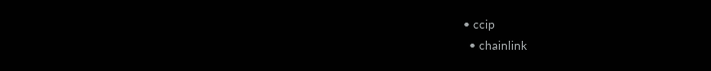• ccip
  • chainlink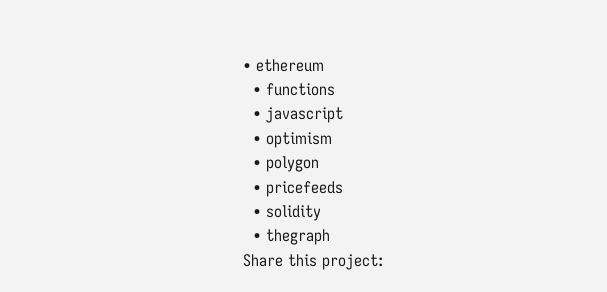• ethereum
  • functions
  • javascript
  • optimism
  • polygon
  • pricefeeds
  • solidity
  • thegraph
Share this project: